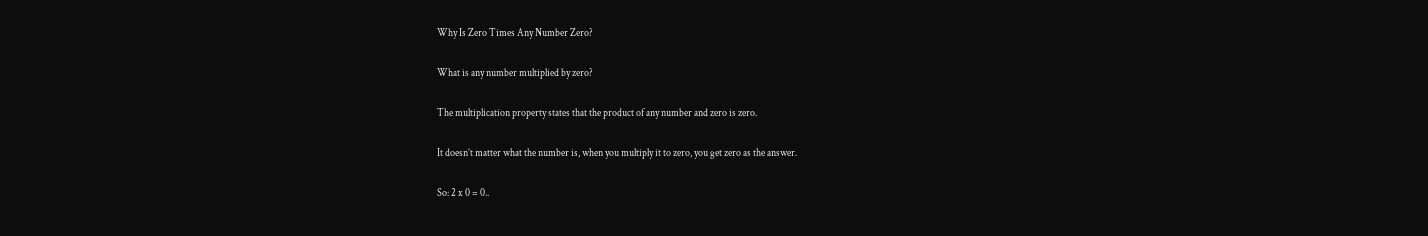Why Is Zero Times Any Number Zero?

What is any number multiplied by zero?

The multiplication property states that the product of any number and zero is zero.

It doesn’t matter what the number is, when you multiply it to zero, you get zero as the answer.

So: 2 x 0 = 0..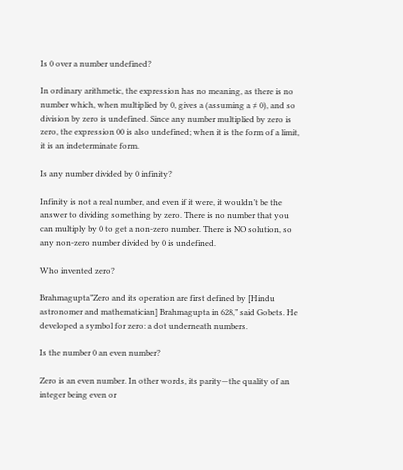Is 0 over a number undefined?

In ordinary arithmetic, the expression has no meaning, as there is no number which, when multiplied by 0, gives a (assuming a ≠ 0), and so division by zero is undefined. Since any number multiplied by zero is zero, the expression 00 is also undefined; when it is the form of a limit, it is an indeterminate form.

Is any number divided by 0 infinity?

Infinity is not a real number, and even if it were, it wouldn’t be the answer to dividing something by zero. There is no number that you can multiply by 0 to get a non-zero number. There is NO solution, so any non-zero number divided by 0 is undefined.

Who invented zero?

Brahmagupta”Zero and its operation are first defined by [Hindu astronomer and mathematician] Brahmagupta in 628,” said Gobets. He developed a symbol for zero: a dot underneath numbers.

Is the number 0 an even number?

Zero is an even number. In other words, its parity—the quality of an integer being even or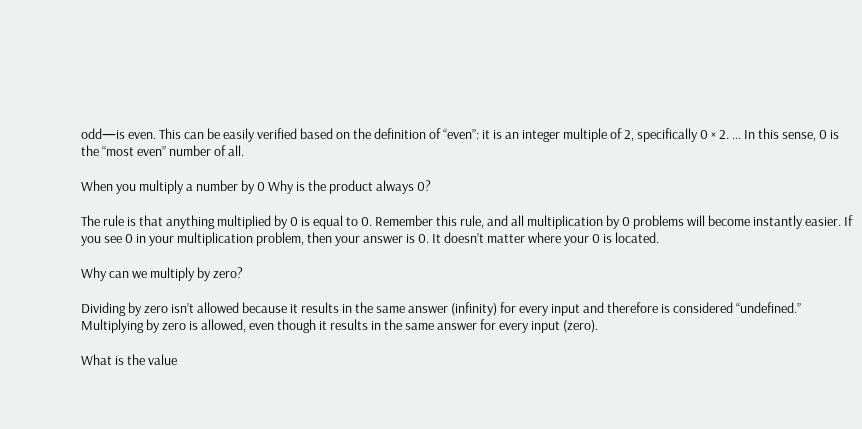odd—is even. This can be easily verified based on the definition of “even”: it is an integer multiple of 2, specifically 0 × 2. … In this sense, 0 is the “most even” number of all.

When you multiply a number by 0 Why is the product always 0?

The rule is that anything multiplied by 0 is equal to 0. Remember this rule, and all multiplication by 0 problems will become instantly easier. If you see 0 in your multiplication problem, then your answer is 0. It doesn’t matter where your 0 is located.

Why can we multiply by zero?

Dividing by zero isn’t allowed because it results in the same answer (infinity) for every input and therefore is considered “undefined.” Multiplying by zero is allowed, even though it results in the same answer for every input (zero).

What is the value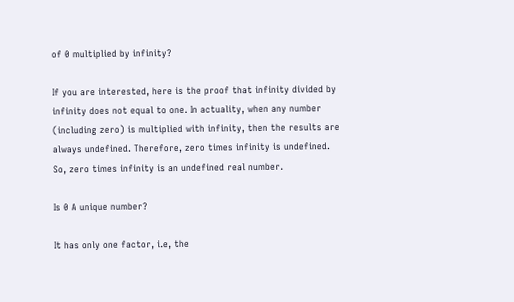of 0 multiplied by infinity?

If you are interested, here is the proof that infinity divided by infinity does not equal to one. In actuality, when any number (including zero) is multiplied with infinity, then the results are always undefined. Therefore, zero times infinity is undefined. So, zero times infinity is an undefined real number.

Is 0 A unique number?

It has only one factor, i.e, the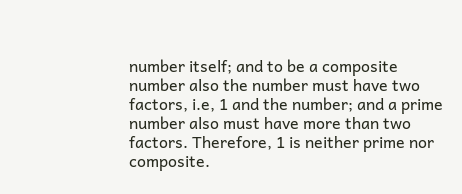number itself; and to be a composite number also the number must have two factors, i.e, 1 and the number; and a prime number also must have more than two factors. Therefore, 1 is neither prime nor composite.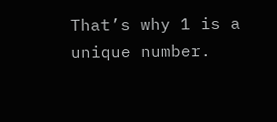That’s why 1 is a unique number.